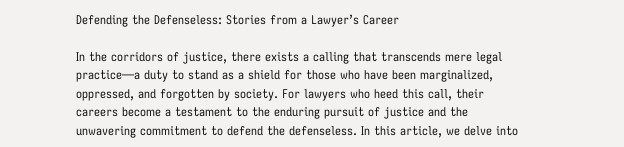Defending the Defenseless: Stories from a Lawyer’s Career

In the corridors of justice, there exists a calling that transcends mere legal practice—a duty to stand as a shield for those who have been marginalized, oppressed, and forgotten by society. For lawyers who heed this call, their careers become a testament to the enduring pursuit of justice and the unwavering commitment to defend the defenseless. In this article, we delve into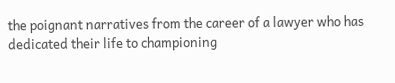the poignant narratives from the career of a lawyer who has dedicated their life to championing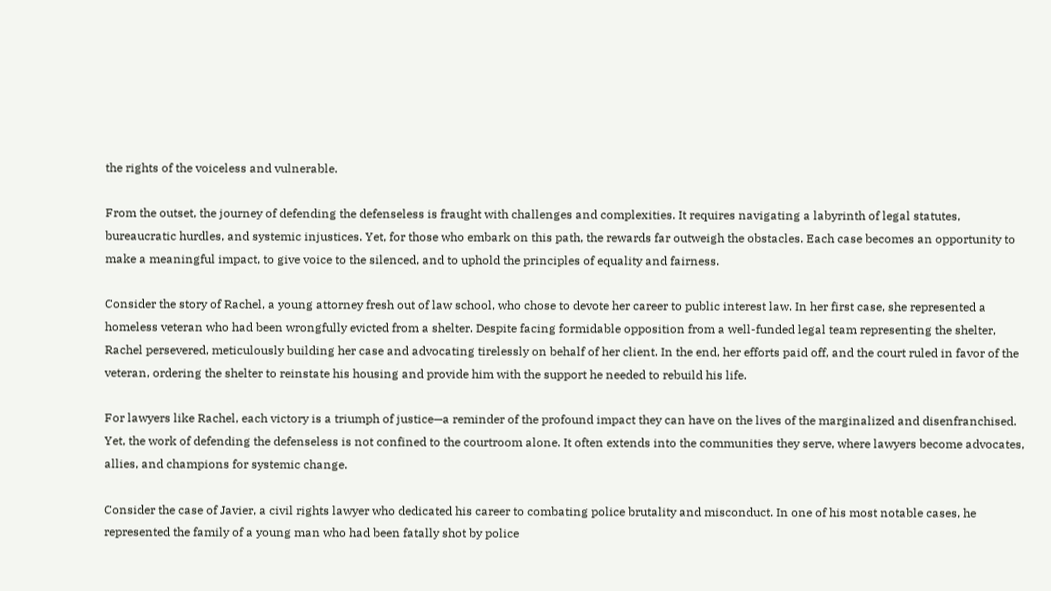the rights of the voiceless and vulnerable.

From the outset, the journey of defending the defenseless is fraught with challenges and complexities. It requires navigating a labyrinth of legal statutes, bureaucratic hurdles, and systemic injustices. Yet, for those who embark on this path, the rewards far outweigh the obstacles. Each case becomes an opportunity to make a meaningful impact, to give voice to the silenced, and to uphold the principles of equality and fairness.

Consider the story of Rachel, a young attorney fresh out of law school, who chose to devote her career to public interest law. In her first case, she represented a homeless veteran who had been wrongfully evicted from a shelter. Despite facing formidable opposition from a well-funded legal team representing the shelter, Rachel persevered, meticulously building her case and advocating tirelessly on behalf of her client. In the end, her efforts paid off, and the court ruled in favor of the veteran, ordering the shelter to reinstate his housing and provide him with the support he needed to rebuild his life.

For lawyers like Rachel, each victory is a triumph of justice—a reminder of the profound impact they can have on the lives of the marginalized and disenfranchised. Yet, the work of defending the defenseless is not confined to the courtroom alone. It often extends into the communities they serve, where lawyers become advocates, allies, and champions for systemic change.

Consider the case of Javier, a civil rights lawyer who dedicated his career to combating police brutality and misconduct. In one of his most notable cases, he represented the family of a young man who had been fatally shot by police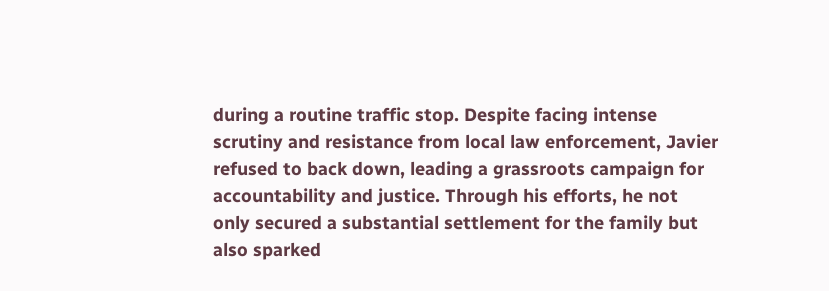during a routine traffic stop. Despite facing intense scrutiny and resistance from local law enforcement, Javier refused to back down, leading a grassroots campaign for accountability and justice. Through his efforts, he not only secured a substantial settlement for the family but also sparked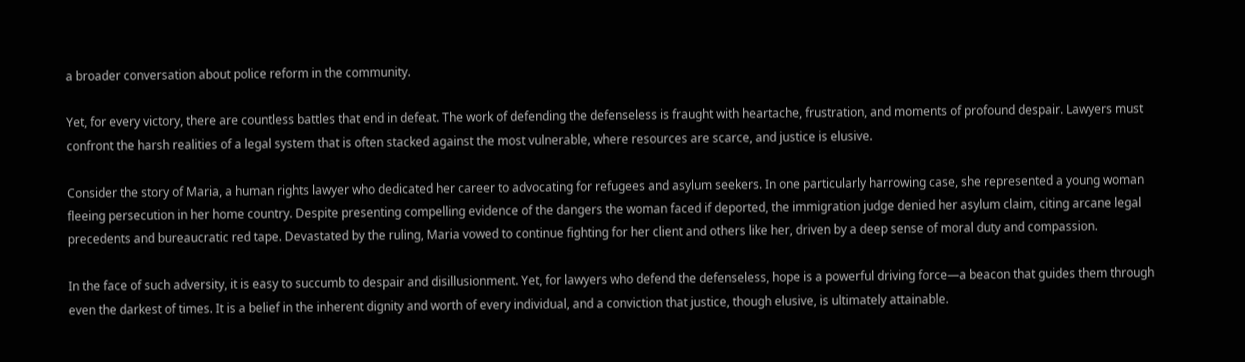a broader conversation about police reform in the community.

Yet, for every victory, there are countless battles that end in defeat. The work of defending the defenseless is fraught with heartache, frustration, and moments of profound despair. Lawyers must confront the harsh realities of a legal system that is often stacked against the most vulnerable, where resources are scarce, and justice is elusive.

Consider the story of Maria, a human rights lawyer who dedicated her career to advocating for refugees and asylum seekers. In one particularly harrowing case, she represented a young woman fleeing persecution in her home country. Despite presenting compelling evidence of the dangers the woman faced if deported, the immigration judge denied her asylum claim, citing arcane legal precedents and bureaucratic red tape. Devastated by the ruling, Maria vowed to continue fighting for her client and others like her, driven by a deep sense of moral duty and compassion.

In the face of such adversity, it is easy to succumb to despair and disillusionment. Yet, for lawyers who defend the defenseless, hope is a powerful driving force—a beacon that guides them through even the darkest of times. It is a belief in the inherent dignity and worth of every individual, and a conviction that justice, though elusive, is ultimately attainable.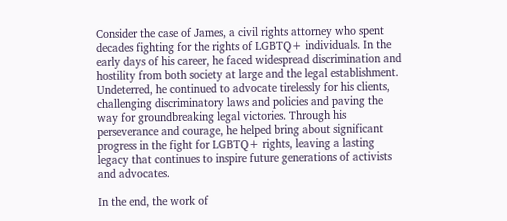Consider the case of James, a civil rights attorney who spent decades fighting for the rights of LGBTQ+ individuals. In the early days of his career, he faced widespread discrimination and hostility from both society at large and the legal establishment. Undeterred, he continued to advocate tirelessly for his clients, challenging discriminatory laws and policies and paving the way for groundbreaking legal victories. Through his perseverance and courage, he helped bring about significant progress in the fight for LGBTQ+ rights, leaving a lasting legacy that continues to inspire future generations of activists and advocates.

In the end, the work of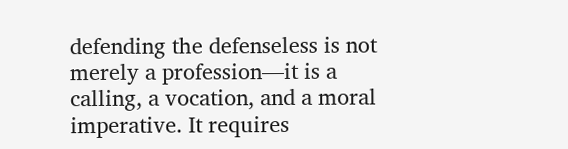defending the defenseless is not merely a profession—it is a calling, a vocation, and a moral imperative. It requires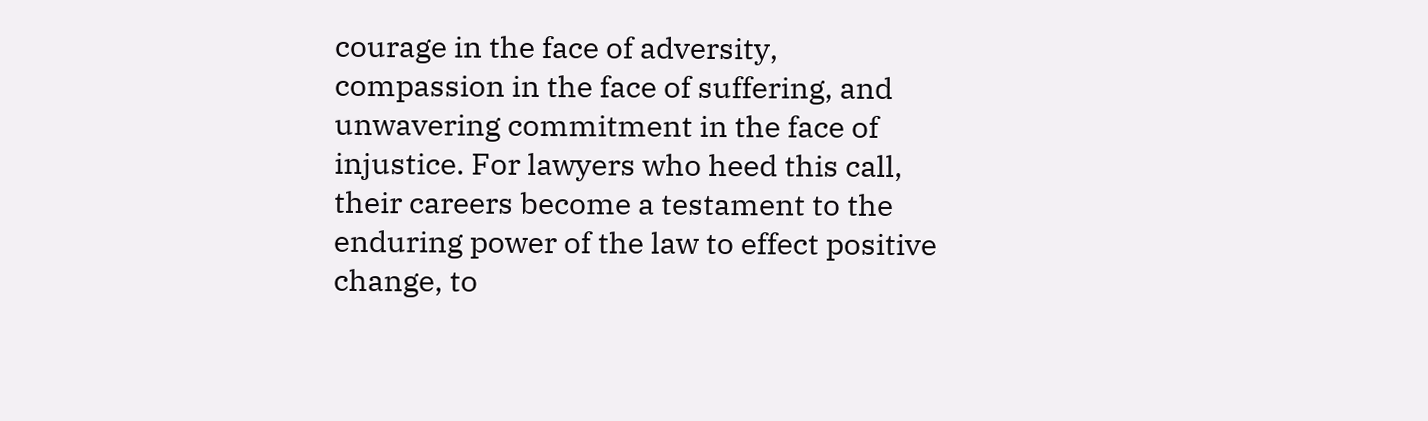courage in the face of adversity, compassion in the face of suffering, and unwavering commitment in the face of injustice. For lawyers who heed this call, their careers become a testament to the enduring power of the law to effect positive change, to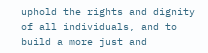uphold the rights and dignity of all individuals, and to build a more just and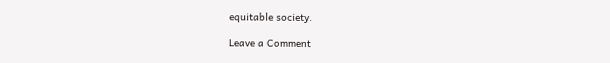equitable society.

Leave a Comment